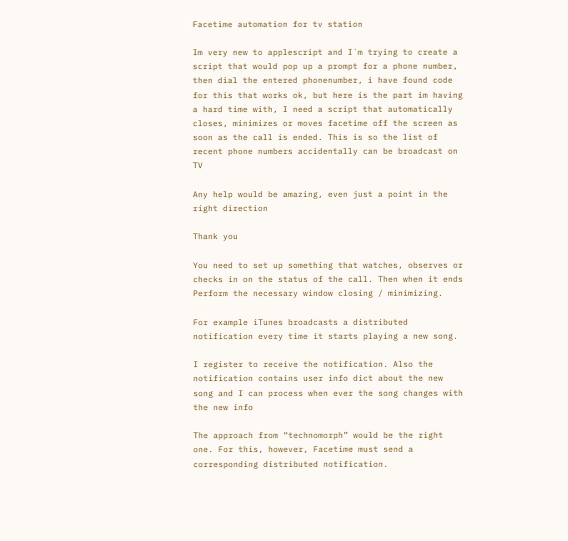Facetime automation for tv station

Im very new to applescript and I´m trying to create a script that would pop up a prompt for a phone number, then dial the entered phonenumber, i have found code for this that works ok, but here is the part im having a hard time with, I need a script that automatically closes, minimizes or moves facetime off the screen as soon as the call is ended. This is so the list of recent phone numbers accidentally can be broadcast on TV

Any help would be amazing, even just a point in the right direction

Thank you

You need to set up something that watches, observes or checks in on the status of the call. Then when it ends
Perform the necessary window closing / minimizing.

For example iTunes broadcasts a distributed notification every time it starts playing a new song.

I register to receive the notification. Also the notification contains user info dict about the new song and I can process when ever the song changes with the new info

The approach from “technomorph” would be the right one. For this, however, Facetime must send a corresponding distributed notification.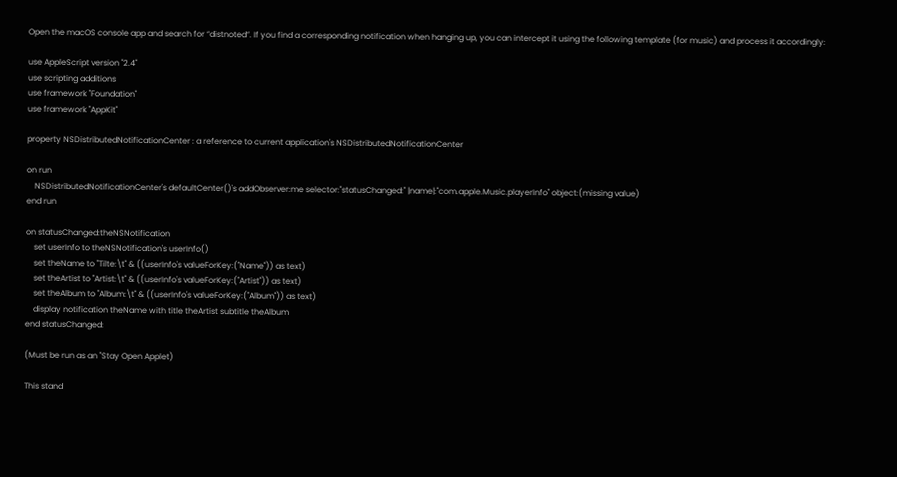Open the macOS console app and search for “distnoted”. If you find a corresponding notification when hanging up, you can intercept it using the following template (for music) and process it accordingly:

use AppleScript version "2.4"
use scripting additions
use framework "Foundation"
use framework "AppKit"

property NSDistributedNotificationCenter : a reference to current application's NSDistributedNotificationCenter

on run
    NSDistributedNotificationCenter's defaultCenter()'s addObserver:me selector:"statusChanged:" |name|:"com.apple.Music.playerInfo" object:(missing value)
end run

on statusChanged:theNSNotification
    set userInfo to theNSNotification's userInfo()
    set theName to "Tilte:\t" & ((userInfo's valueForKey:("Name")) as text)
    set theArtist to "Artist:\t" & ((userInfo's valueForKey:("Artist")) as text)
    set theAlbum to "Album:\t" & ((userInfo's valueForKey:("Album")) as text)
    display notification theName with title theArtist subtitle theAlbum
end statusChanged:

(Must be run as an "Stay Open Applet)

This stand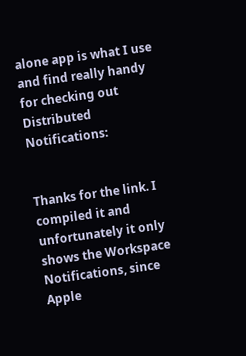alone app is what I use and find really handy for checking out Distributed Notifications:


Thanks for the link. I compiled it and unfortunately it only shows the Workspace Notifications, since Apple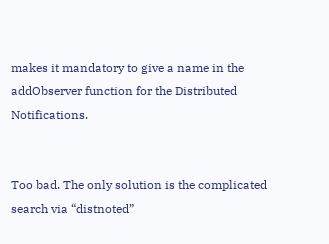makes it mandatory to give a name in the addObserver function for the Distributed Notifications.


Too bad. The only solution is the complicated search via “distnoted”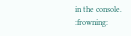in the console. :frowning: